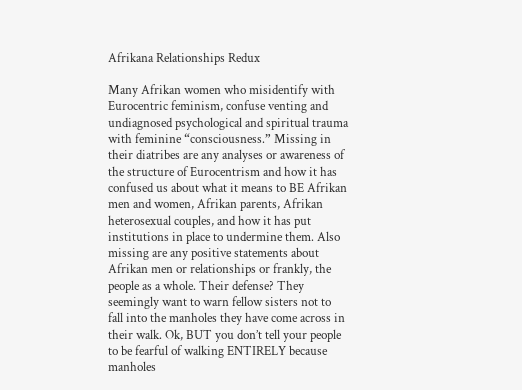Afrikana Relationships Redux

Many Afrikan women who misidentify with Eurocentric feminism, confuse venting and undiagnosed psychological and spiritual trauma with feminine “consciousness.” Missing in their diatribes are any analyses or awareness of the structure of Eurocentrism and how it has confused us about what it means to BE Afrikan men and women, Afrikan parents, Afrikan heterosexual couples, and how it has put institutions in place to undermine them. Also missing are any positive statements about Afrikan men or relationships or frankly, the people as a whole. Their defense? They seemingly want to warn fellow sisters not to fall into the manholes they have come across in their walk. Ok, BUT you don’t tell your people to be fearful of walking ENTIRELY because manholes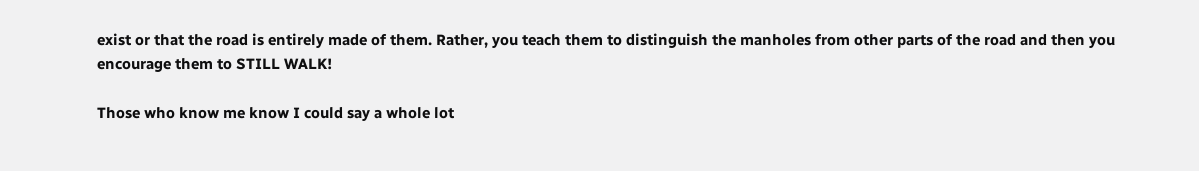exist or that the road is entirely made of them. Rather, you teach them to distinguish the manholes from other parts of the road and then you encourage them to STILL WALK!

Those who know me know I could say a whole lot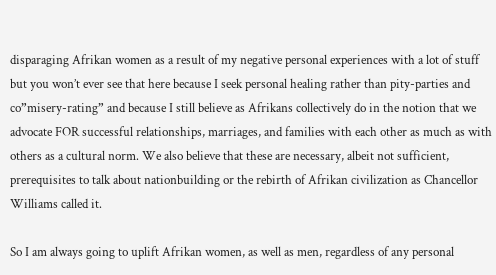disparaging Afrikan women as a result of my negative personal experiences with a lot of stuff but you won’t ever see that here because I seek personal healing rather than pity-parties and co”misery-rating” and because I still believe as Afrikans collectively do in the notion that we advocate FOR successful relationships, marriages, and families with each other as much as with others as a cultural norm. We also believe that these are necessary, albeit not sufficient, prerequisites to talk about nationbuilding or the rebirth of Afrikan civilization as Chancellor Williams called it.

So I am always going to uplift Afrikan women, as well as men, regardless of any personal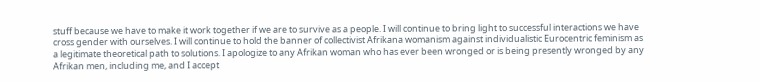stuff because we have to make it work together if we are to survive as a people. I will continue to bring light to successful interactions we have cross gender with ourselves. I will continue to hold the banner of collectivist Afrikana womanism against individualistic Eurocentric feminism as a legitimate theoretical path to solutions. I apologize to any Afrikan woman who has ever been wronged or is being presently wronged by any Afrikan men, including me, and I accept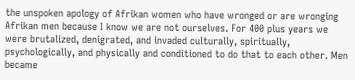the unspoken apology of Afrikan women who have wronged or are wronging Afrikan men because I know we are not ourselves. For 400 plus years we were brutalized, denigrated, and invaded culturally, spiritually, psychologically, and physically and conditioned to do that to each other. Men became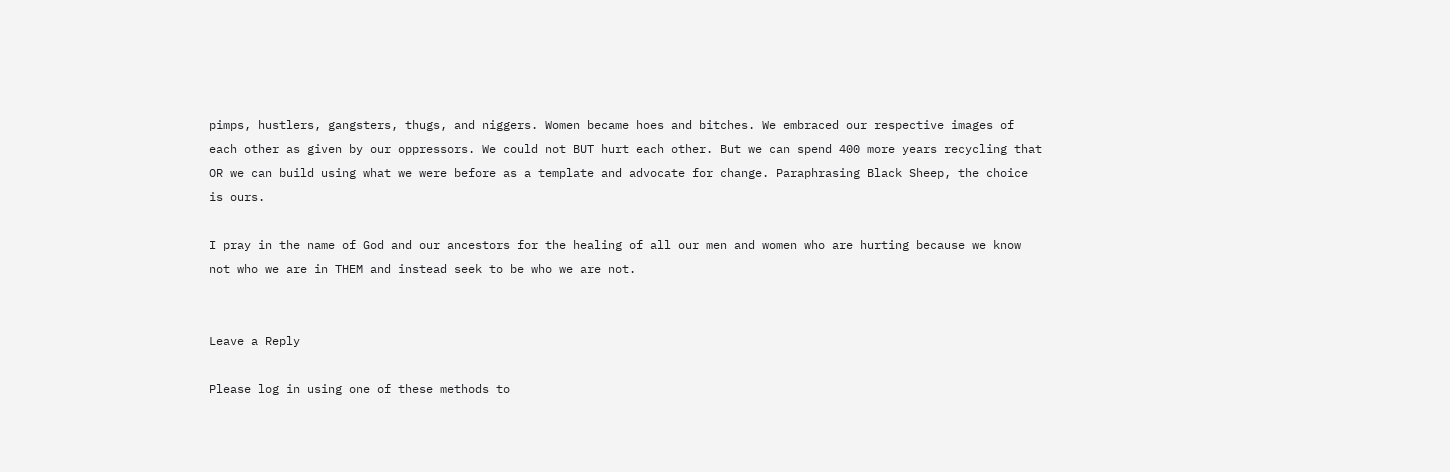pimps, hustlers, gangsters, thugs, and niggers. Women became hoes and bitches. We embraced our respective images of each other as given by our oppressors. We could not BUT hurt each other. But we can spend 400 more years recycling that OR we can build using what we were before as a template and advocate for change. Paraphrasing Black Sheep, the choice is ours.

I pray in the name of God and our ancestors for the healing of all our men and women who are hurting because we know not who we are in THEM and instead seek to be who we are not.


Leave a Reply

Please log in using one of these methods to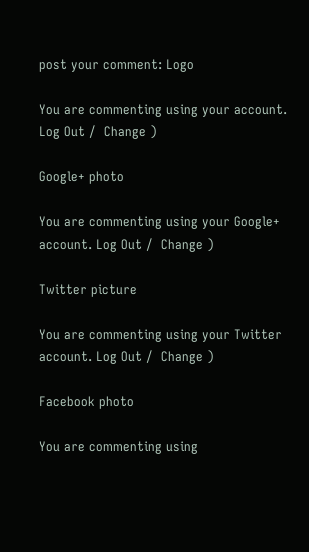post your comment: Logo

You are commenting using your account. Log Out /  Change )

Google+ photo

You are commenting using your Google+ account. Log Out /  Change )

Twitter picture

You are commenting using your Twitter account. Log Out /  Change )

Facebook photo

You are commenting using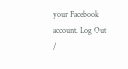your Facebook account. Log Out /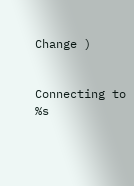Change )


Connecting to %s